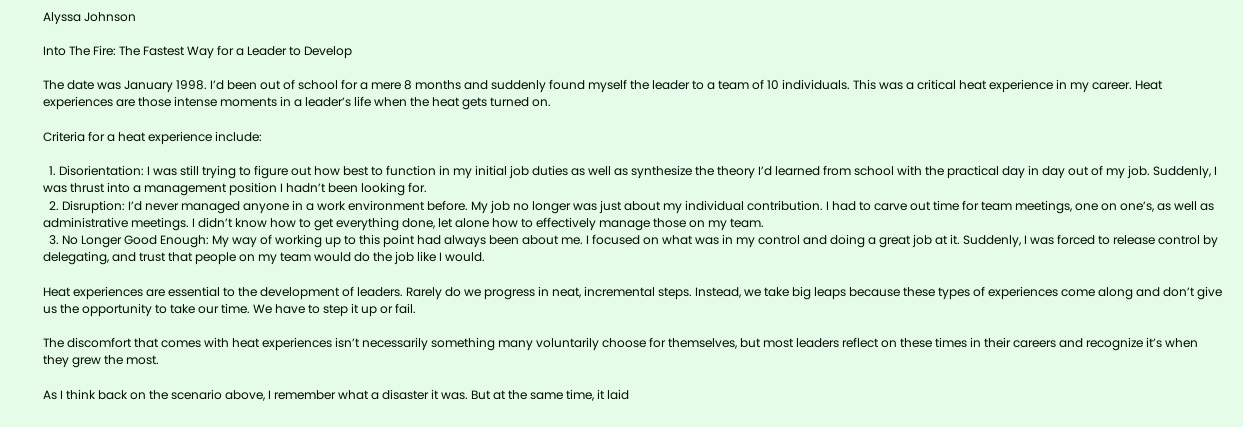Alyssa Johnson

Into The Fire: The Fastest Way for a Leader to Develop

The date was January 1998. I’d been out of school for a mere 8 months and suddenly found myself the leader to a team of 10 individuals. This was a critical heat experience in my career. Heat experiences are those intense moments in a leader’s life when the heat gets turned on.

Criteria for a heat experience include:

  1. Disorientation: I was still trying to figure out how best to function in my initial job duties as well as synthesize the theory I’d learned from school with the practical day in day out of my job. Suddenly, I was thrust into a management position I hadn’t been looking for.
  2. Disruption: I’d never managed anyone in a work environment before. My job no longer was just about my individual contribution. I had to carve out time for team meetings, one on one’s, as well as administrative meetings. I didn’t know how to get everything done, let alone how to effectively manage those on my team.
  3. No Longer Good Enough: My way of working up to this point had always been about me. I focused on what was in my control and doing a great job at it. Suddenly, I was forced to release control by delegating, and trust that people on my team would do the job like I would.

Heat experiences are essential to the development of leaders. Rarely do we progress in neat, incremental steps. Instead, we take big leaps because these types of experiences come along and don’t give us the opportunity to take our time. We have to step it up or fail.

The discomfort that comes with heat experiences isn’t necessarily something many voluntarily choose for themselves, but most leaders reflect on these times in their careers and recognize it’s when they grew the most.

As I think back on the scenario above, I remember what a disaster it was. But at the same time, it laid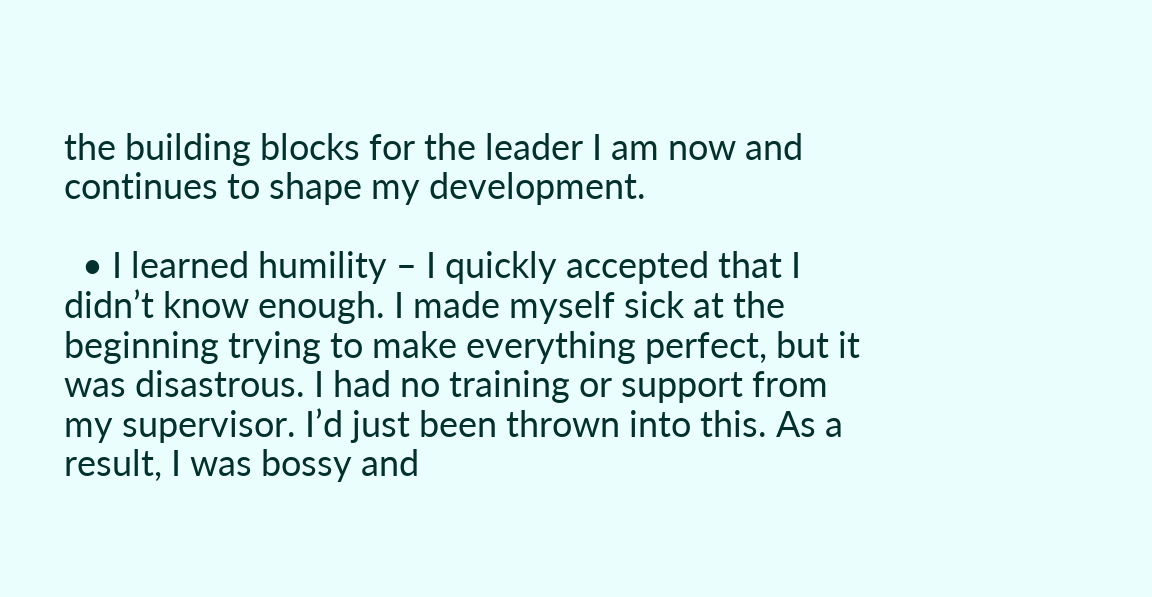the building blocks for the leader I am now and continues to shape my development.

  • I learned humility – I quickly accepted that I didn’t know enough. I made myself sick at the beginning trying to make everything perfect, but it was disastrous. I had no training or support from my supervisor. I’d just been thrown into this. As a result, I was bossy and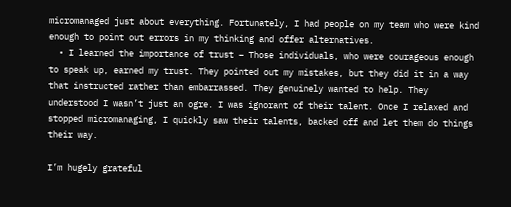micromanaged just about everything. Fortunately, I had people on my team who were kind enough to point out errors in my thinking and offer alternatives.
  • I learned the importance of trust – Those individuals, who were courageous enough to speak up, earned my trust. They pointed out my mistakes, but they did it in a way that instructed rather than embarrassed. They genuinely wanted to help. They understood I wasn’t just an ogre. I was ignorant of their talent. Once I relaxed and stopped micromanaging, I quickly saw their talents, backed off and let them do things their way.

I’m hugely grateful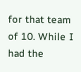for that team of 10. While I had the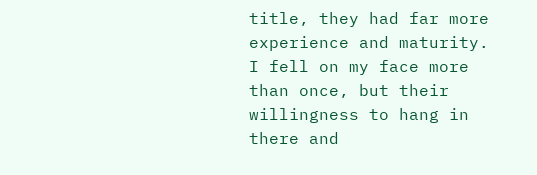title, they had far more experience and maturity. I fell on my face more than once, but their willingness to hang in there and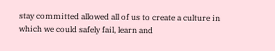stay committed allowed all of us to create a culture in which we could safely fail, learn and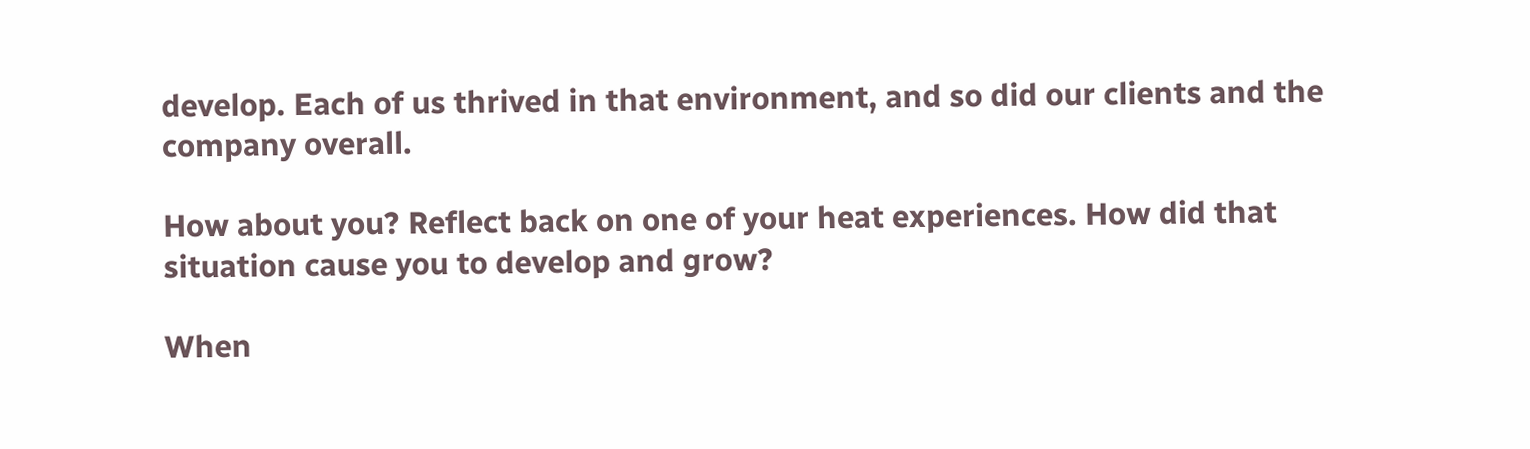develop. Each of us thrived in that environment, and so did our clients and the company overall.

How about you? Reflect back on one of your heat experiences. How did that situation cause you to develop and grow?

When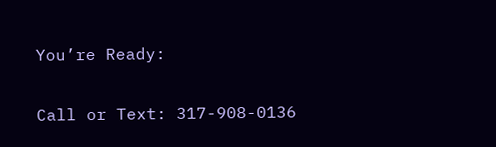You’re Ready:

Call or Text: 317-908-0136